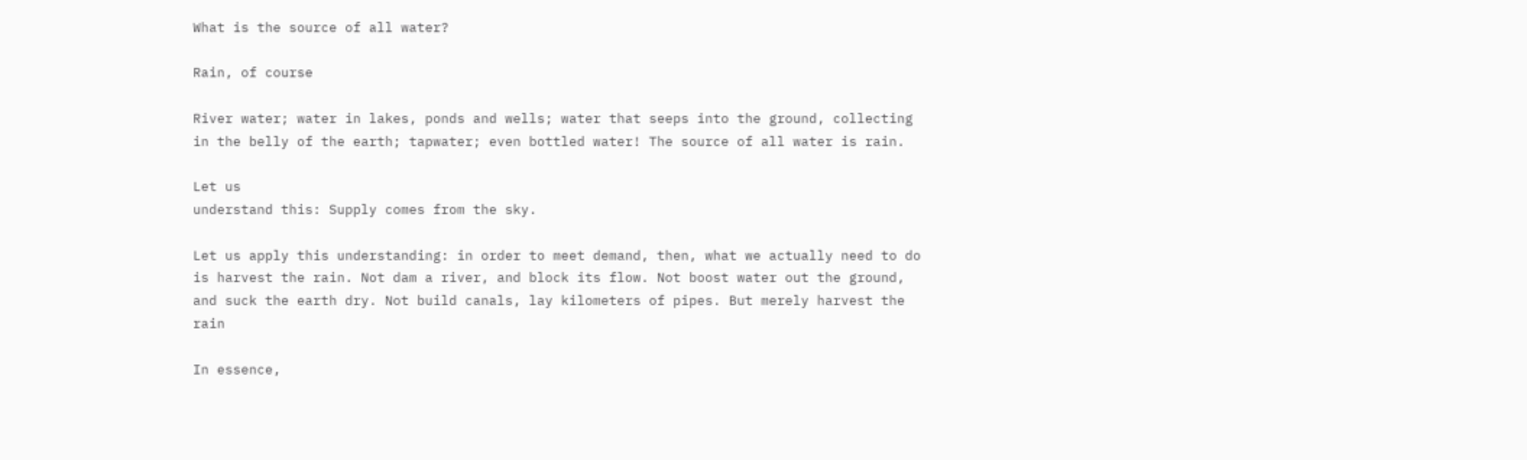What is the source of all water?

Rain, of course

River water; water in lakes, ponds and wells; water that seeps into the ground, collecting in the belly of the earth; tapwater; even bottled water! The source of all water is rain.

Let us
understand this: Supply comes from the sky.

Let us apply this understanding: in order to meet demand, then, what we actually need to do is harvest the rain. Not dam a river, and block its flow. Not boost water out the ground, and suck the earth dry. Not build canals, lay kilometers of pipes. But merely harvest the rain

In essence,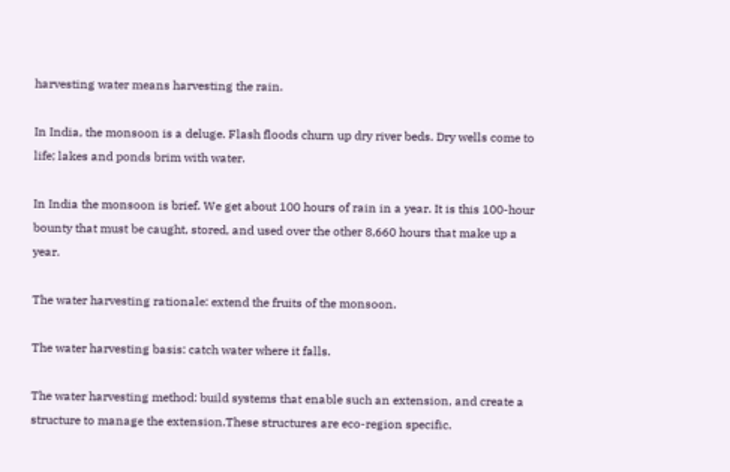harvesting water means harvesting the rain.

In India, the monsoon is a deluge. Flash floods churn up dry river beds. Dry wells come to life; lakes and ponds brim with water.

In India the monsoon is brief. We get about 100 hours of rain in a year. It is this 100-hour bounty that must be caught, stored, and used over the other 8,660 hours that make up a year.

The water harvesting rationale: extend the fruits of the monsoon.

The water harvesting basis: catch water where it falls.

The water harvesting method: build systems that enable such an extension, and create a structure to manage the extension.These structures are eco-region specific.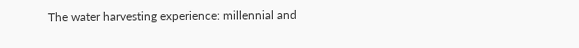The water harvesting experience: millennial and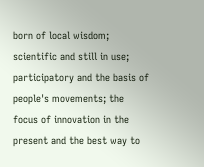born of local wisdom; scientific and still in use; participatory and the basis of people's movements; the focus of innovation in the present and the best way to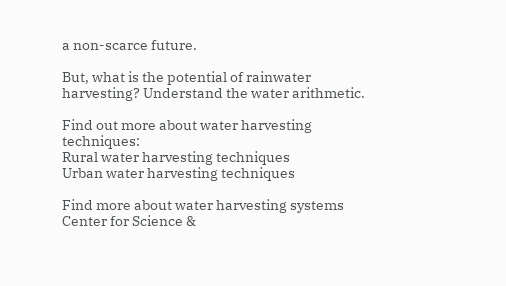a non-scarce future.

But, what is the potential of rainwater harvesting? Understand the water arithmetic.

Find out more about water harvesting techniques:
Rural water harvesting techniques
Urban water harvesting techniques

Find more about water harvesting systems
Center for Science &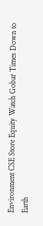Environment CSE Store Equity Watch Gobar Times Down to Earth